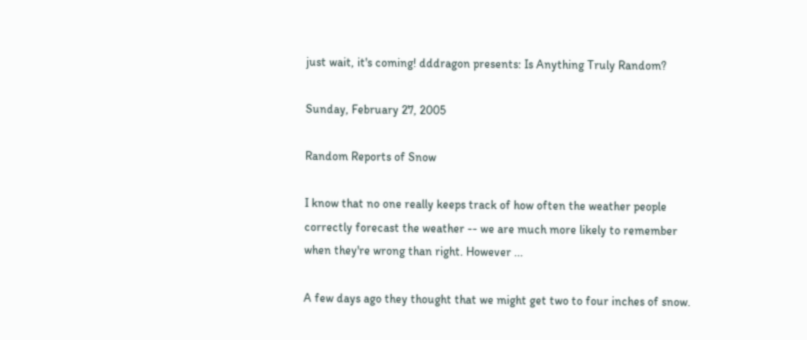just wait, it's coming! dddragon presents: Is Anything Truly Random?

Sunday, February 27, 2005

Random Reports of Snow

I know that no one really keeps track of how often the weather people correctly forecast the weather -- we are much more likely to remember when they're wrong than right. However ...

A few days ago they thought that we might get two to four inches of snow.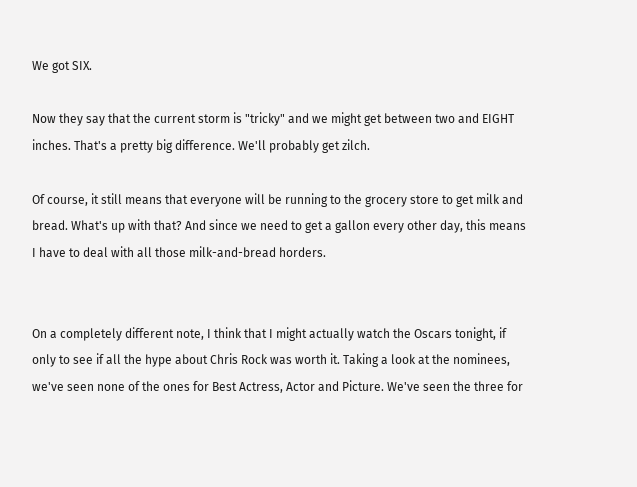We got SIX.

Now they say that the current storm is "tricky" and we might get between two and EIGHT inches. That's a pretty big difference. We'll probably get zilch.

Of course, it still means that everyone will be running to the grocery store to get milk and bread. What's up with that? And since we need to get a gallon every other day, this means I have to deal with all those milk-and-bread horders.


On a completely different note, I think that I might actually watch the Oscars tonight, if only to see if all the hype about Chris Rock was worth it. Taking a look at the nominees, we've seen none of the ones for Best Actress, Actor and Picture. We've seen the three for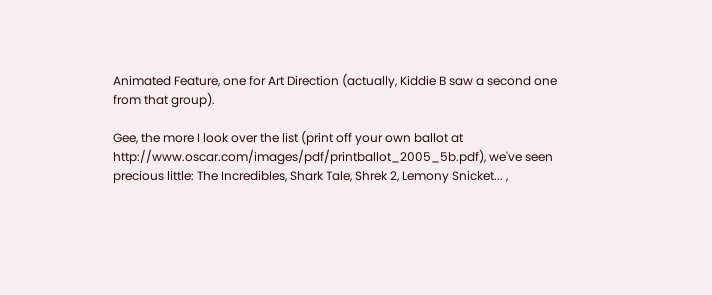Animated Feature, one for Art Direction (actually, Kiddie B saw a second one from that group).

Gee, the more I look over the list (print off your own ballot at http://www.oscar.com/images/pdf/printballot_2005_5b.pdf), we've seen precious little: The Incredibles, Shark Tale, Shrek 2, Lemony Snicket... ,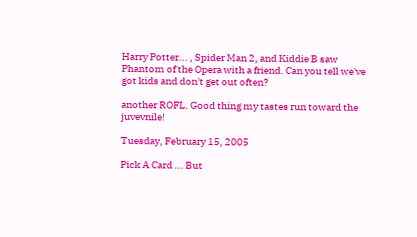Harry Potter... , Spider Man 2, and Kiddie B saw Phantom of the Opera with a friend. Can you tell we've got kids and don't get out often?

another ROFL. Good thing my tastes run toward the juvevnile!

Tuesday, February 15, 2005

Pick A Card ... But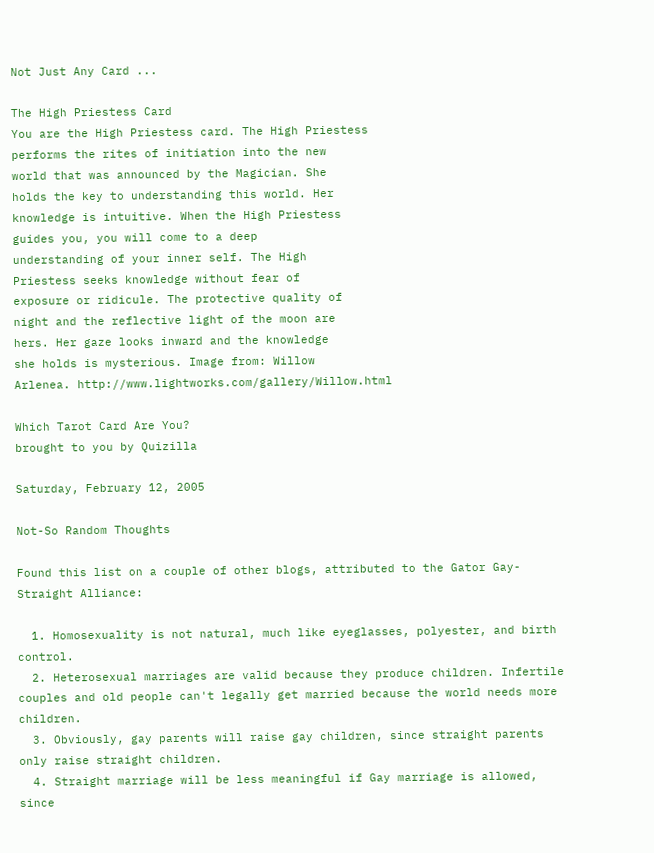Not Just Any Card ...

The High Priestess Card
You are the High Priestess card. The High Priestess
performs the rites of initiation into the new
world that was announced by the Magician. She
holds the key to understanding this world. Her
knowledge is intuitive. When the High Priestess
guides you, you will come to a deep
understanding of your inner self. The High
Priestess seeks knowledge without fear of
exposure or ridicule. The protective quality of
night and the reflective light of the moon are
hers. Her gaze looks inward and the knowledge
she holds is mysterious. Image from: Willow
Arlenea. http://www.lightworks.com/gallery/Willow.html

Which Tarot Card Are You?
brought to you by Quizilla

Saturday, February 12, 2005

Not-So Random Thoughts

Found this list on a couple of other blogs, attributed to the Gator Gay-Straight Alliance:

  1. Homosexuality is not natural, much like eyeglasses, polyester, and birth control.
  2. Heterosexual marriages are valid because they produce children. Infertile couples and old people can't legally get married because the world needs more children.
  3. Obviously, gay parents will raise gay children, since straight parents only raise straight children.
  4. Straight marriage will be less meaningful if Gay marriage is allowed, since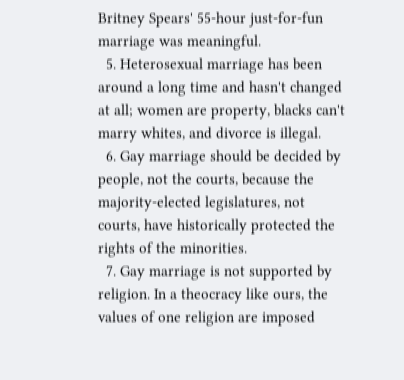Britney Spears' 55-hour just-for-fun marriage was meaningful.
  5. Heterosexual marriage has been around a long time and hasn't changed at all; women are property, blacks can't marry whites, and divorce is illegal.
  6. Gay marriage should be decided by people, not the courts, because the majority-elected legislatures, not courts, have historically protected the rights of the minorities.
  7. Gay marriage is not supported by religion. In a theocracy like ours, the values of one religion are imposed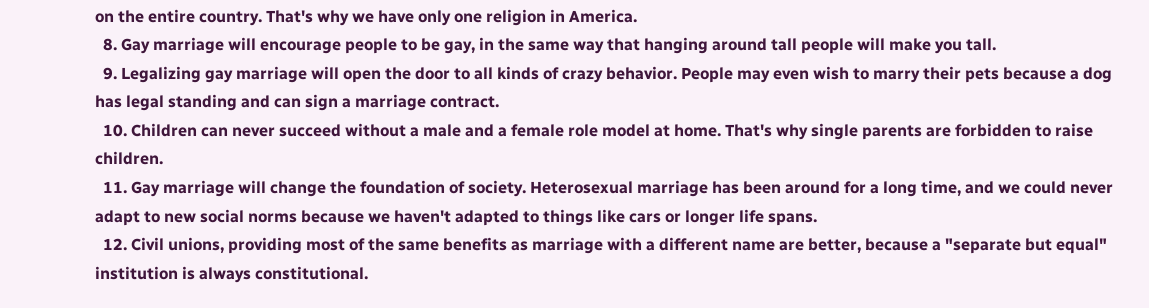on the entire country. That's why we have only one religion in America.
  8. Gay marriage will encourage people to be gay, in the same way that hanging around tall people will make you tall.
  9. Legalizing gay marriage will open the door to all kinds of crazy behavior. People may even wish to marry their pets because a dog has legal standing and can sign a marriage contract.
  10. Children can never succeed without a male and a female role model at home. That's why single parents are forbidden to raise children.
  11. Gay marriage will change the foundation of society. Heterosexual marriage has been around for a long time, and we could never adapt to new social norms because we haven't adapted to things like cars or longer life spans.
  12. Civil unions, providing most of the same benefits as marriage with a different name are better, because a "separate but equal" institution is always constitutional.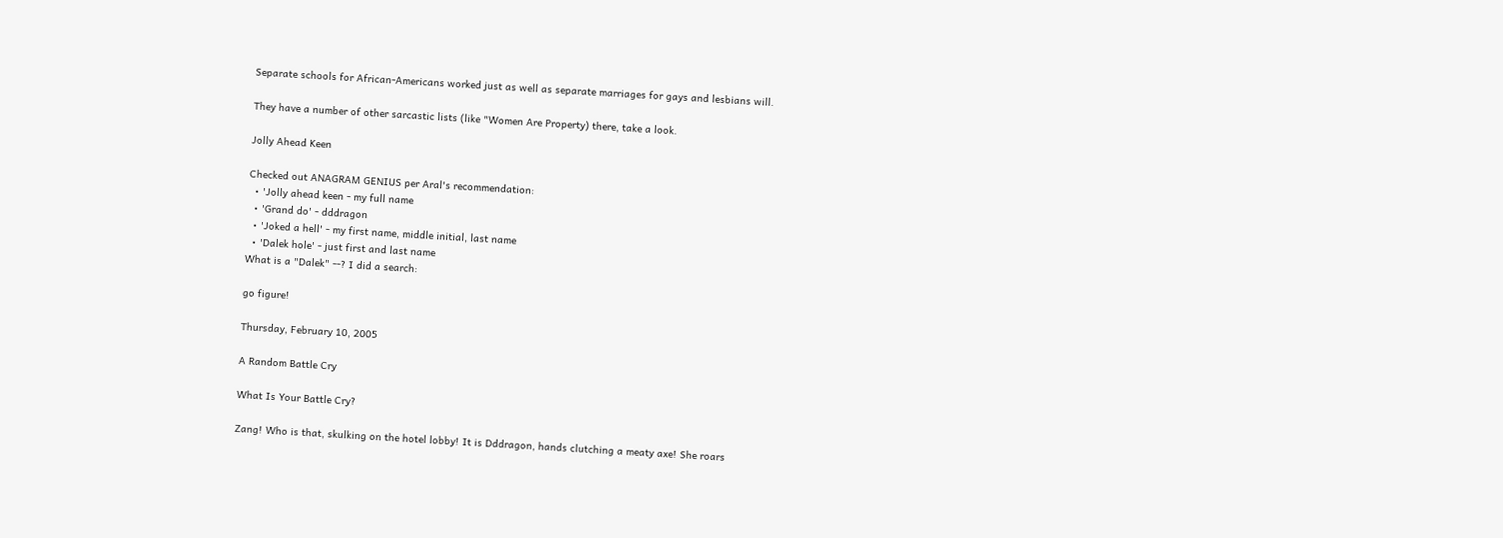Separate schools for African-Americans worked just as well as separate marriages for gays and lesbians will.

They have a number of other sarcastic lists (like "Women Are Property) there, take a look.

Jolly Ahead Keen

Checked out ANAGRAM GENIUS per Aral's recommendation:
  • 'Jolly ahead keen - my full name
  • 'Grand do' - dddragon
  • 'Joked a hell' - my first name, middle initial, last name
  • 'Dalek hole' - just first and last name
What is a "Dalek" --? I did a search:

go figure!

Thursday, February 10, 2005

A Random Battle Cry

What Is Your Battle Cry?

Zang! Who is that, skulking on the hotel lobby! It is Dddragon, hands clutching a meaty axe! She roars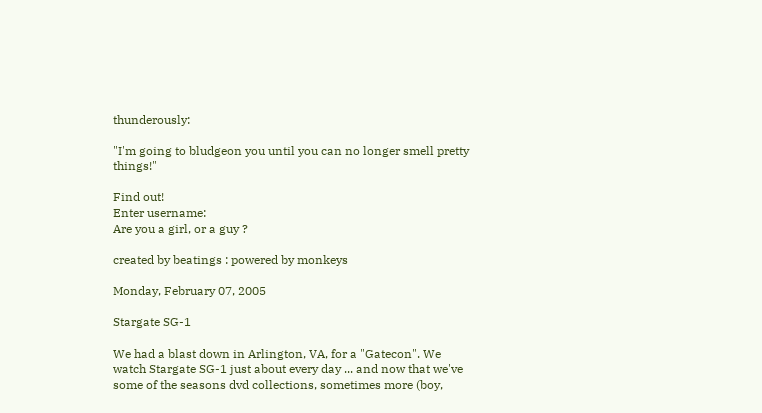thunderously:

"I'm going to bludgeon you until you can no longer smell pretty things!"

Find out!
Enter username:
Are you a girl, or a guy ?

created by beatings : powered by monkeys

Monday, February 07, 2005

Stargate SG-1

We had a blast down in Arlington, VA, for a "Gatecon". We watch Stargate SG-1 just about every day ... and now that we've some of the seasons dvd collections, sometimes more (boy,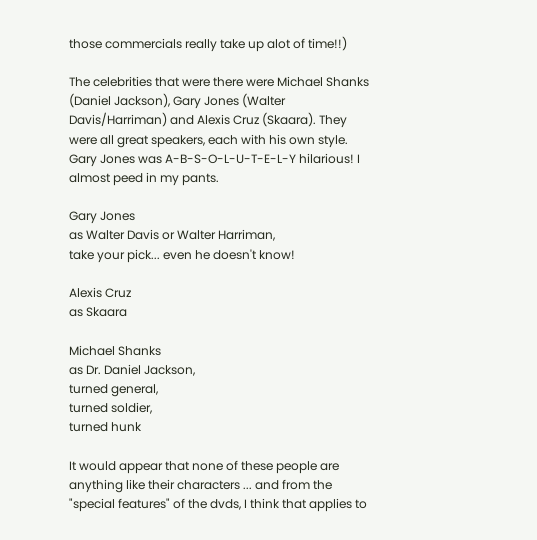those commercials really take up alot of time!!)

The celebrities that were there were Michael Shanks (Daniel Jackson), Gary Jones (Walter Davis/Harriman) and Alexis Cruz (Skaara). They were all great speakers, each with his own style. Gary Jones was A-B-S-O-L-U-T-E-L-Y hilarious! I almost peed in my pants.

Gary Jones
as Walter Davis or Walter Harriman,
take your pick... even he doesn't know!

Alexis Cruz
as Skaara

Michael Shanks
as Dr. Daniel Jackson,
turned general,
turned soldier,
turned hunk

It would appear that none of these people are anything like their characters ... and from the "special features" of the dvds, I think that applies to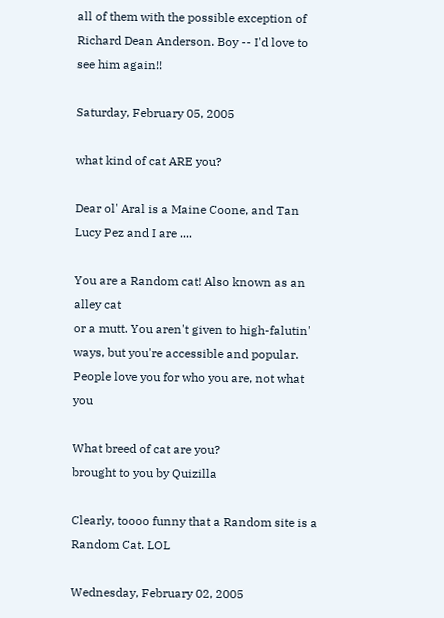all of them with the possible exception of Richard Dean Anderson. Boy -- I'd love to see him again!!

Saturday, February 05, 2005

what kind of cat ARE you?

Dear ol' Aral is a Maine Coone, and Tan Lucy Pez and I are ....

You are a Random cat! Also known as an alley cat
or a mutt. You aren't given to high-falutin'
ways, but you're accessible and popular.
People love you for who you are, not what you

What breed of cat are you?
brought to you by Quizilla

Clearly, toooo funny that a Random site is a Random Cat. LOL

Wednesday, February 02, 2005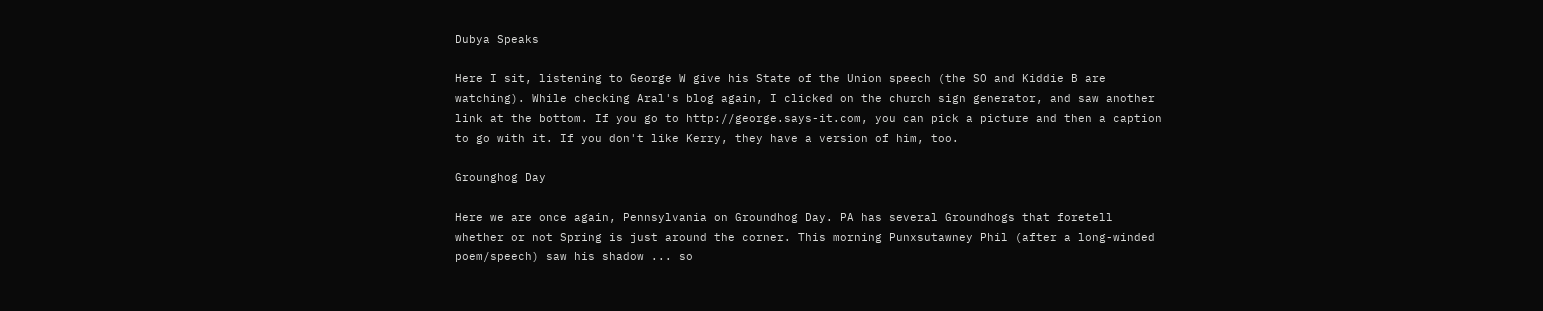Dubya Speaks

Here I sit, listening to George W give his State of the Union speech (the SO and Kiddie B are watching). While checking Aral's blog again, I clicked on the church sign generator, and saw another link at the bottom. If you go to http://george.says-it.com, you can pick a picture and then a caption to go with it. If you don't like Kerry, they have a version of him, too.

Grounghog Day

Here we are once again, Pennsylvania on Groundhog Day. PA has several Groundhogs that foretell whether or not Spring is just around the corner. This morning Punxsutawney Phil (after a long-winded poem/speech) saw his shadow ... so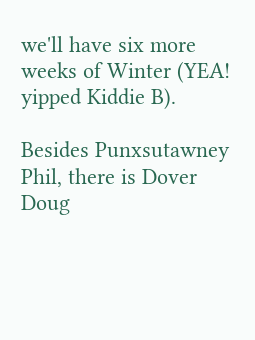we'll have six more weeks of Winter (YEA! yipped Kiddie B).

Besides Punxsutawney Phil, there is Dover Doug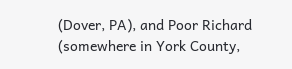(Dover, PA), and Poor Richard (somewhere in York County,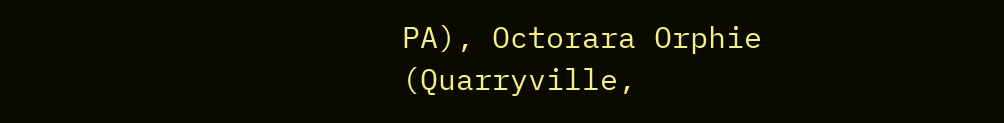PA), Octorara Orphie (Quarryville,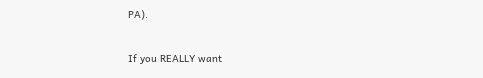PA).

If you REALLY want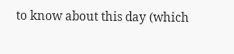to know about this day (which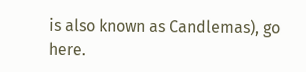is also known as Candlemas), go here.